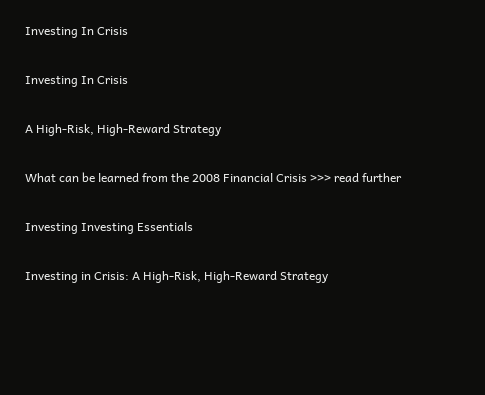Investing In Crisis

Investing In Crisis

A High-Risk, High-Reward Strategy

What can be learned from the 2008 Financial Crisis >>> read further

Investing Investing Essentials

Investing in Crisis: A High-Risk, High-Reward Strategy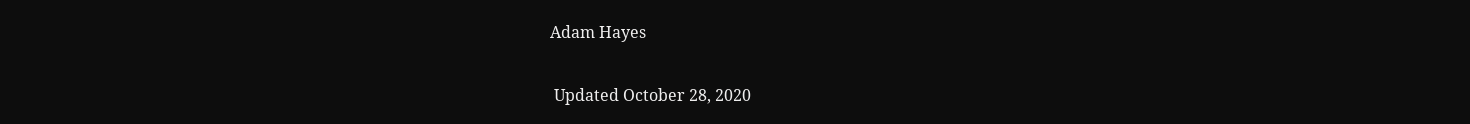Adam Hayes

 Updated October 28, 2020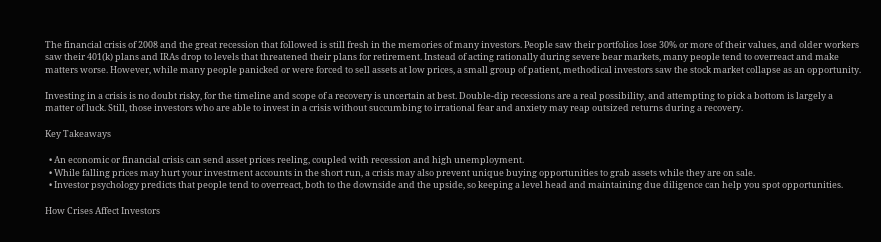The financial crisis of 2008 and the great recession that followed is still fresh in the memories of many investors. People saw their portfolios lose 30% or more of their values, and older workers saw their 401(k) plans and IRAs drop to levels that threatened their plans for retirement. Instead of acting rationally during severe bear markets, many people tend to overreact and make matters worse. However, while many people panicked or were forced to sell assets at low prices, a small group of patient, methodical investors saw the stock market collapse as an opportunity.

Investing in a crisis is no doubt risky, for the timeline and scope of a recovery is uncertain at best. Double-dip recessions are a real possibility, and attempting to pick a bottom is largely a matter of luck. Still, those investors who are able to invest in a crisis without succumbing to irrational fear and anxiety may reap outsized returns during a recovery.

Key Takeaways

  • An economic or financial crisis can send asset prices reeling, coupled with recession and high unemployment.
  • While falling prices may hurt your investment accounts in the short run, a crisis may also prevent unique buying opportunities to grab assets while they are on sale.
  • Investor psychology predicts that people tend to overreact, both to the downside and the upside, so keeping a level head and maintaining due diligence can help you spot opportunities.

How Crises Affect Investors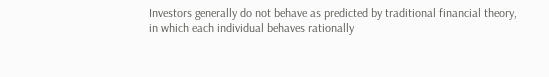Investors generally do not behave as predicted by traditional financial theory, in which each individual behaves rationally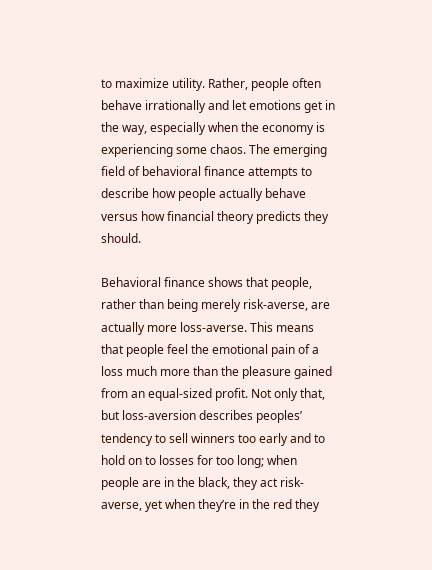to maximize utility. Rather, people often behave irrationally and let emotions get in the way, especially when the economy is experiencing some chaos. The emerging field of behavioral finance attempts to describe how people actually behave versus how financial theory predicts they should.

Behavioral finance shows that people, rather than being merely risk-averse, are actually more loss-averse. This means that people feel the emotional pain of a loss much more than the pleasure gained from an equal-sized profit. Not only that, but loss-aversion describes peoples’ tendency to sell winners too early and to hold on to losses for too long; when people are in the black, they act risk-averse, yet when they’re in the red they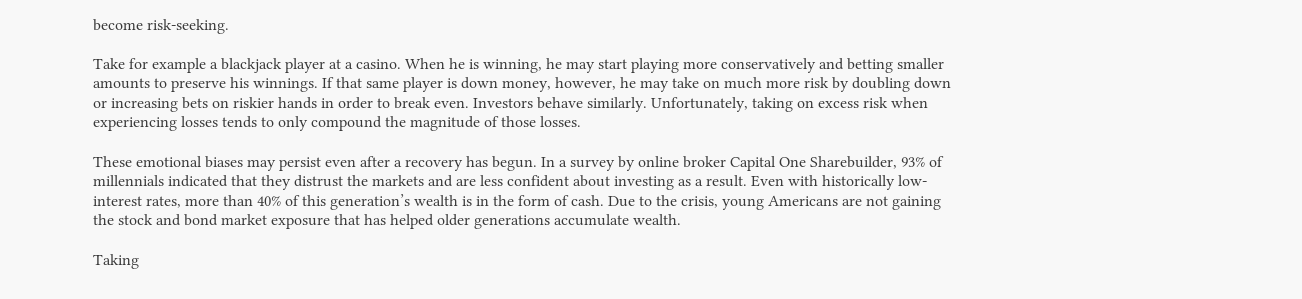become risk-seeking.

Take for example a blackjack player at a casino. When he is winning, he may start playing more conservatively and betting smaller amounts to preserve his winnings. If that same player is down money, however, he may take on much more risk by doubling down or increasing bets on riskier hands in order to break even. Investors behave similarly. Unfortunately, taking on excess risk when experiencing losses tends to only compound the magnitude of those losses.

These emotional biases may persist even after a recovery has begun. In a survey by online broker Capital One Sharebuilder, 93% of millennials indicated that they distrust the markets and are less confident about investing as a result. Even with historically low-interest rates, more than 40% of this generation’s wealth is in the form of cash. Due to the crisis, young Americans are not gaining the stock and bond market exposure that has helped older generations accumulate wealth.

Taking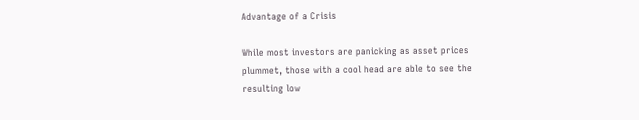Advantage of a Crisis

While most investors are panicking as asset prices plummet, those with a cool head are able to see the resulting low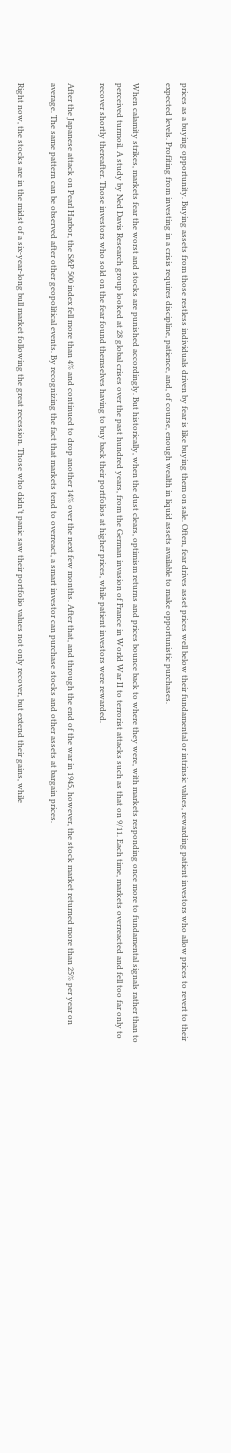prices as a buying opportunity. Buying assets from those restless individuals driven by fear is like buying them on sale. Often, fear drives asset prices well below their fundamental or intrinsic values, rewarding patient investors who allow prices to revert to their expected levels. Profiting from investing in a crisis requires discipline, patience, and, of course, enough wealth in liquid assets available to make opportunistic purchases.

When calamity strikes, markets fear the worst and stocks are punished accordingly. But historically, when the dust clears, optimism returns and prices bounce back to where they were, with markets responding once more to fundamental signals rather than to perceived turmoil. A study by Ned Davis Research group looked at 28 global crises over the past hundred years, from the German invasion of France in World War II to terrorist attacks such as that on 9/11. Each time, markets overreacted and fell too far only to recover shortly thereafter. Those investors who sold on the fear found themselves having to buy back their portfolios at higher prices, while patient investors were rewarded.

After the Japanese attack on Pearl Harbor, the S&P 500 index fell more than 4% and continued to drop another 14% over the next few months. After that, and through the end of the war in 1945, however, the stock market returned more than 25% per year on average. The same pattern can be observed after other geopolitical events. By recognizing the fact that markets tend to overreact, a smart investor can purchase stocks and other assets at bargain prices.

Right now, the stocks are in the midst of a six-year-long bull market following the great recession. Those who didn’t panic saw their portfolio values not only recover, but extend their gains, while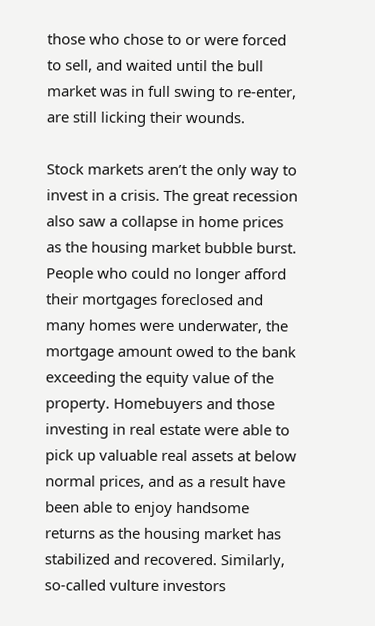those who chose to or were forced to sell, and waited until the bull market was in full swing to re-enter, are still licking their wounds.

Stock markets aren’t the only way to invest in a crisis. The great recession also saw a collapse in home prices as the housing market bubble burst. People who could no longer afford their mortgages foreclosed and many homes were underwater, the mortgage amount owed to the bank exceeding the equity value of the property. Homebuyers and those investing in real estate were able to pick up valuable real assets at below normal prices, and as a result have been able to enjoy handsome returns as the housing market has stabilized and recovered. Similarly, so-called vulture investors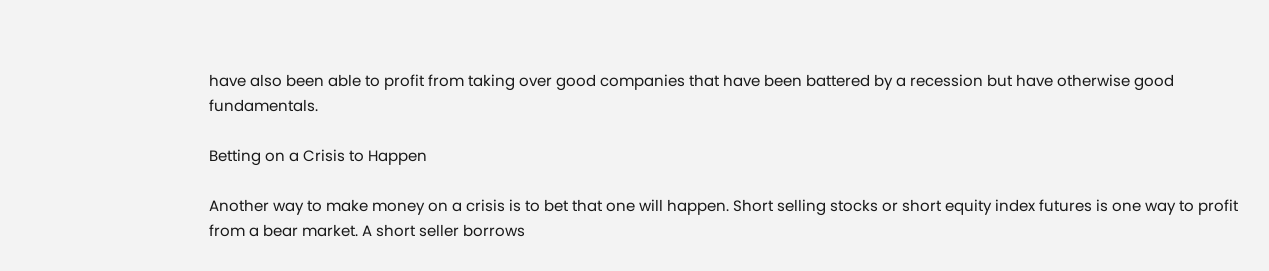have also been able to profit from taking over good companies that have been battered by a recession but have otherwise good fundamentals.

Betting on a Crisis to Happen

Another way to make money on a crisis is to bet that one will happen. Short selling stocks or short equity index futures is one way to profit from a bear market. A short seller borrows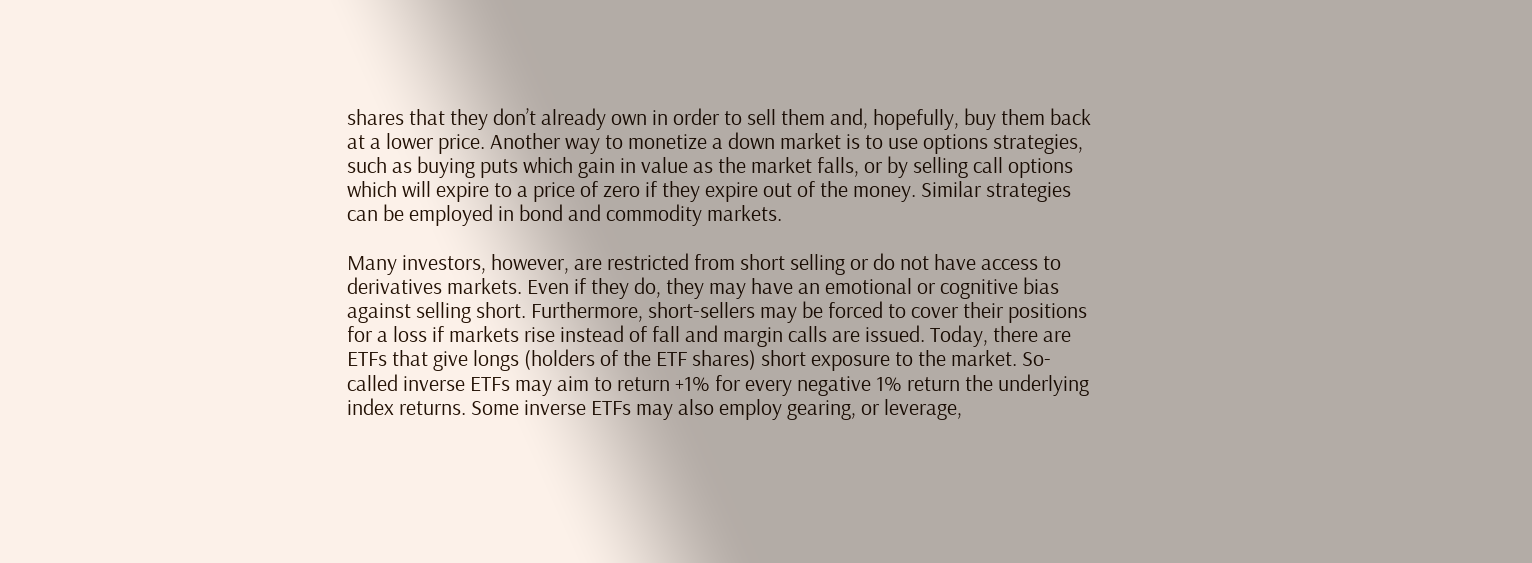shares that they don’t already own in order to sell them and, hopefully, buy them back at a lower price. Another way to monetize a down market is to use options strategies, such as buying puts which gain in value as the market falls, or by selling call options which will expire to a price of zero if they expire out of the money. Similar strategies can be employed in bond and commodity markets.

Many investors, however, are restricted from short selling or do not have access to derivatives markets. Even if they do, they may have an emotional or cognitive bias against selling short. Furthermore, short-sellers may be forced to cover their positions for a loss if markets rise instead of fall and margin calls are issued. Today, there are ETFs that give longs (holders of the ETF shares) short exposure to the market. So-called inverse ETFs may aim to return +1% for every negative 1% return the underlying index returns. Some inverse ETFs may also employ gearing, or leverage,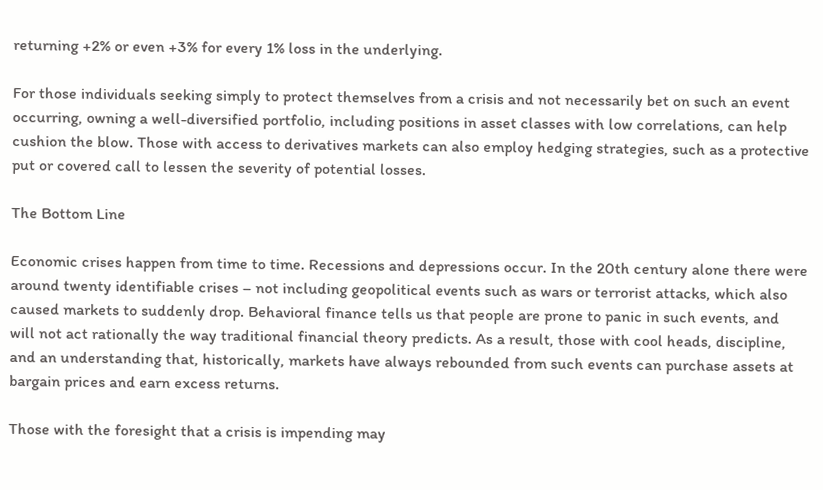returning +2% or even +3% for every 1% loss in the underlying.

For those individuals seeking simply to protect themselves from a crisis and not necessarily bet on such an event occurring, owning a well-diversified portfolio, including positions in asset classes with low correlations, can help cushion the blow. Those with access to derivatives markets can also employ hedging strategies, such as a protective put or covered call to lessen the severity of potential losses.

The Bottom Line

Economic crises happen from time to time. Recessions and depressions occur. In the 20th century alone there were around twenty identifiable crises – not including geopolitical events such as wars or terrorist attacks, which also caused markets to suddenly drop. Behavioral finance tells us that people are prone to panic in such events, and will not act rationally the way traditional financial theory predicts. As a result, those with cool heads, discipline, and an understanding that, historically, markets have always rebounded from such events can purchase assets at bargain prices and earn excess returns.

Those with the foresight that a crisis is impending may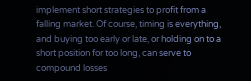implement short strategies to profit from a falling market. Of course, timing is everything, and buying too early or late, or holding on to a short position for too long, can serve to compound losses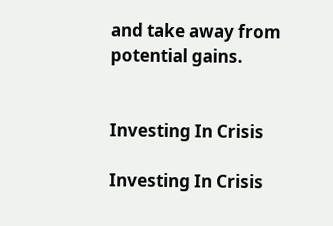and take away from potential gains.


Investing In Crisis

Investing In Crisis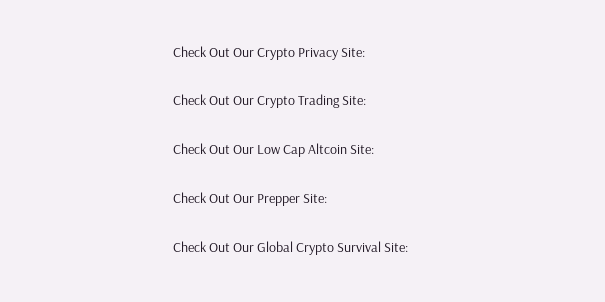Check Out Our Crypto Privacy Site:

Check Out Our Crypto Trading Site:

Check Out Our Low Cap Altcoin Site:

Check Out Our Prepper Site:

Check Out Our Global Crypto Survival Site: